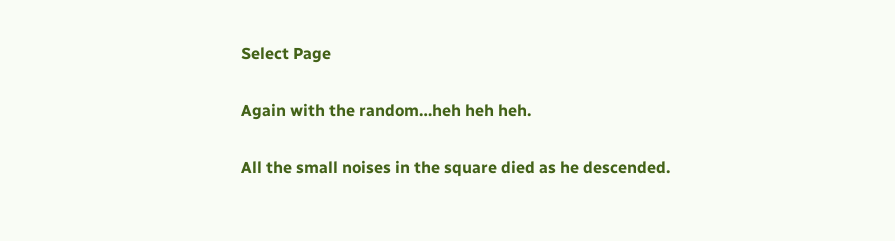Select Page

Again with the random…heh heh heh.

All the small noises in the square died as he descended.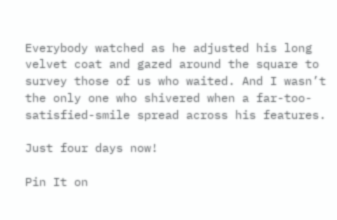Everybody watched as he adjusted his long velvet coat and gazed around the square to survey those of us who waited. And I wasn’t the only one who shivered when a far-too-satisfied-smile spread across his features.

Just four days now!

Pin It on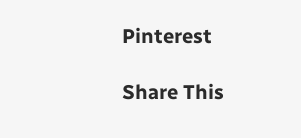Pinterest

Share This